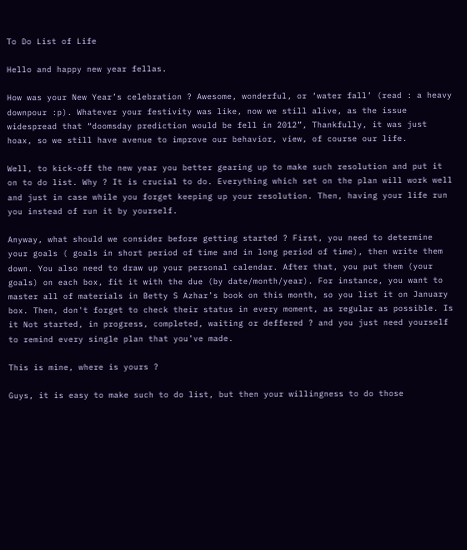To Do List of Life

Hello and happy new year fellas.

How was your New Year’s celebration ? Awesome, wonderful, or ‘water fall’ (read : a heavy downpour :p). Whatever your festivity was like, now we still alive, as the issue widespread that “doomsday prediction would be fell in 2012”, Thankfully, it was just hoax, so we still have avenue to improve our behavior, view, of course our life.

Well, to kick-off the new year you better gearing up to make such resolution and put it on to do list. Why ? It is crucial to do. Everything which set on the plan will work well and just in case while you forget keeping up your resolution. Then, having your life run you instead of run it by yourself.

Anyway, what should we consider before getting started ? First, you need to determine your goals ( goals in short period of time and in long period of time), then write them down. You also need to draw up your personal calendar. After that, you put them (your goals) on each box, fit it with the due (by date/month/year). For instance, you want to master all of materials in Betty S Azhar’s book on this month, so you list it on January box. Then, don't forget to check their status in every moment, as regular as possible. Is it Not started, in progress, completed, waiting or deffered ? and you just need yourself to remind every single plan that you’ve made.

This is mine, where is yours ?

Guys, it is easy to make such to do list, but then your willingness to do those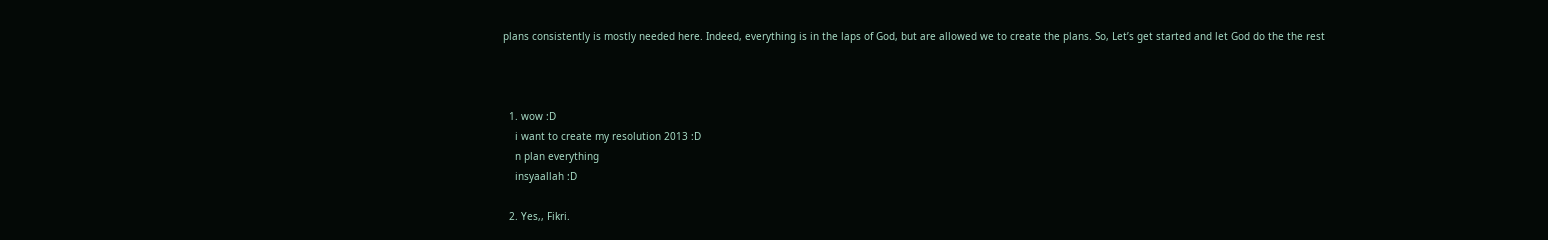plans consistently is mostly needed here. Indeed, everything is in the laps of God, but are allowed we to create the plans. So, Let’s get started and let God do the the rest



  1. wow :D
    i want to create my resolution 2013 :D
    n plan everything
    insyaallah :D

  2. Yes,, Fikri.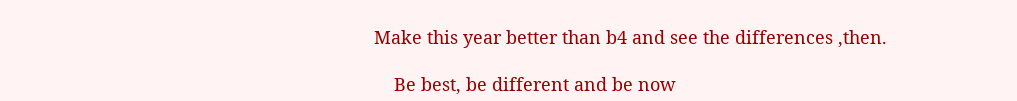Make this year better than b4 and see the differences ,then.

    Be best, be different and be now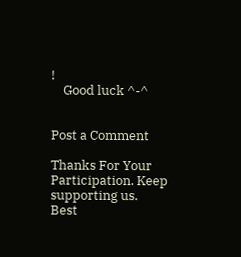!
    Good luck ^-^


Post a Comment

Thanks For Your Participation. Keep supporting us.
Best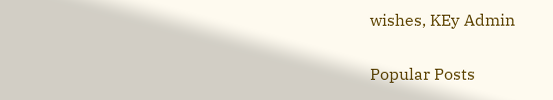wishes, KEy Admin

Popular Posts